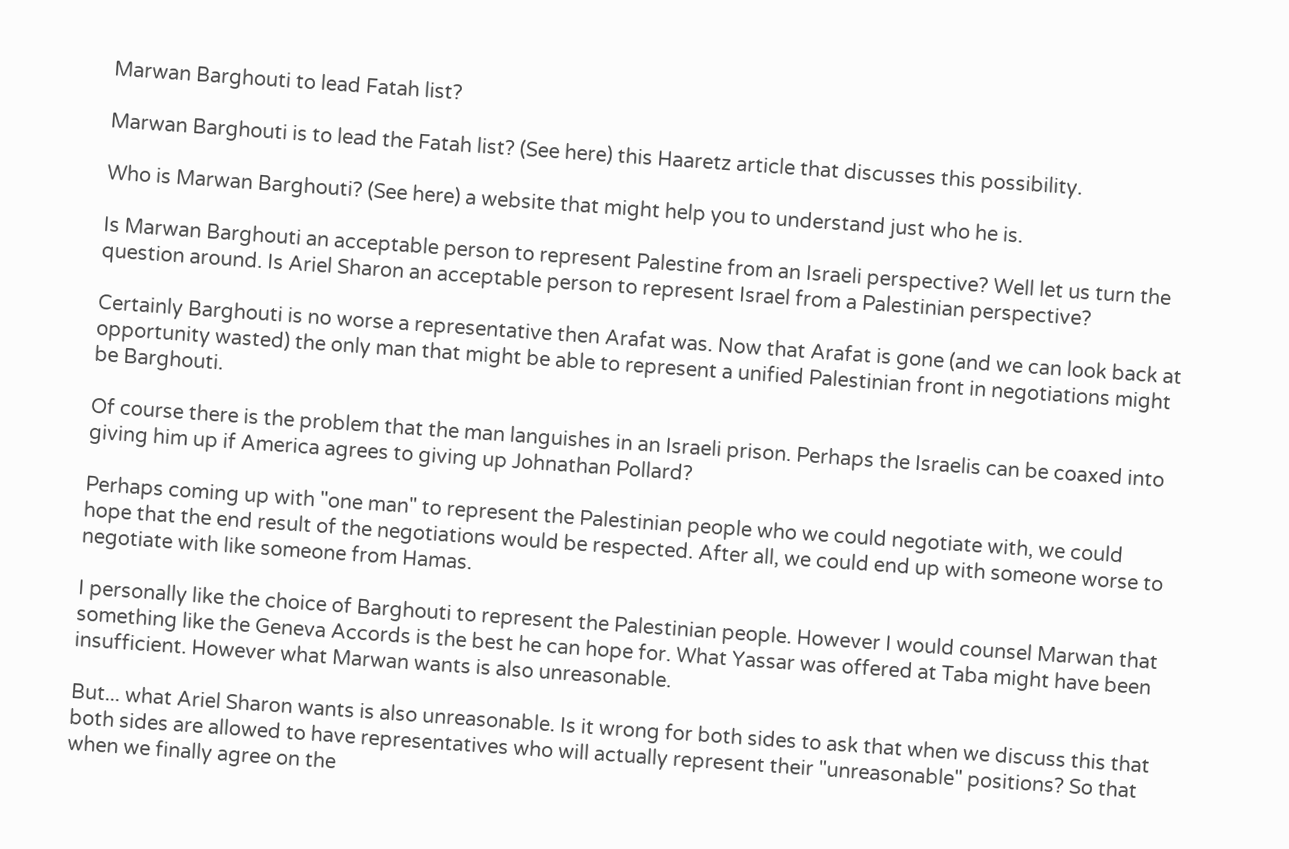Marwan Barghouti to lead Fatah list?

Marwan Barghouti is to lead the Fatah list? (See here) this Haaretz article that discusses this possibility.

Who is Marwan Barghouti? (See here) a website that might help you to understand just who he is.

Is Marwan Barghouti an acceptable person to represent Palestine from an Israeli perspective? Well let us turn the question around. Is Ariel Sharon an acceptable person to represent Israel from a Palestinian perspective?

Certainly Barghouti is no worse a representative then Arafat was. Now that Arafat is gone (and we can look back at opportunity wasted) the only man that might be able to represent a unified Palestinian front in negotiations might be Barghouti.

Of course there is the problem that the man languishes in an Israeli prison. Perhaps the Israelis can be coaxed into giving him up if America agrees to giving up Johnathan Pollard?

Perhaps coming up with "one man" to represent the Palestinian people who we could negotiate with, we could hope that the end result of the negotiations would be respected. After all, we could end up with someone worse to negotiate with like someone from Hamas.

I personally like the choice of Barghouti to represent the Palestinian people. However I would counsel Marwan that something like the Geneva Accords is the best he can hope for. What Yassar was offered at Taba might have been insufficient. However what Marwan wants is also unreasonable.

But... what Ariel Sharon wants is also unreasonable. Is it wrong for both sides to ask that when we discuss this that both sides are allowed to have representatives who will actually represent their "unreasonable" positions? So that when we finally agree on the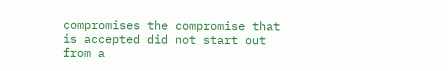compromises the compromise that is accepted did not start out from a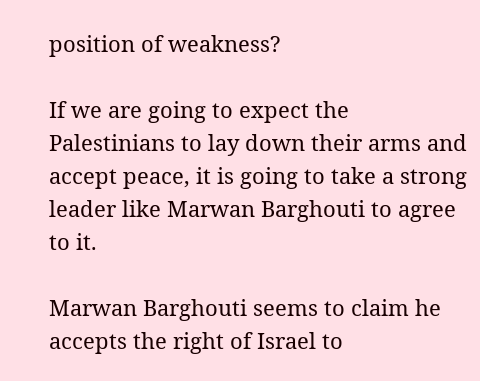position of weakness?

If we are going to expect the Palestinians to lay down their arms and accept peace, it is going to take a strong leader like Marwan Barghouti to agree to it.

Marwan Barghouti seems to claim he accepts the right of Israel to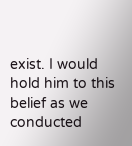exist. I would hold him to this belief as we conducted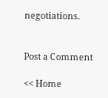negotiations.


Post a Comment

<< Home